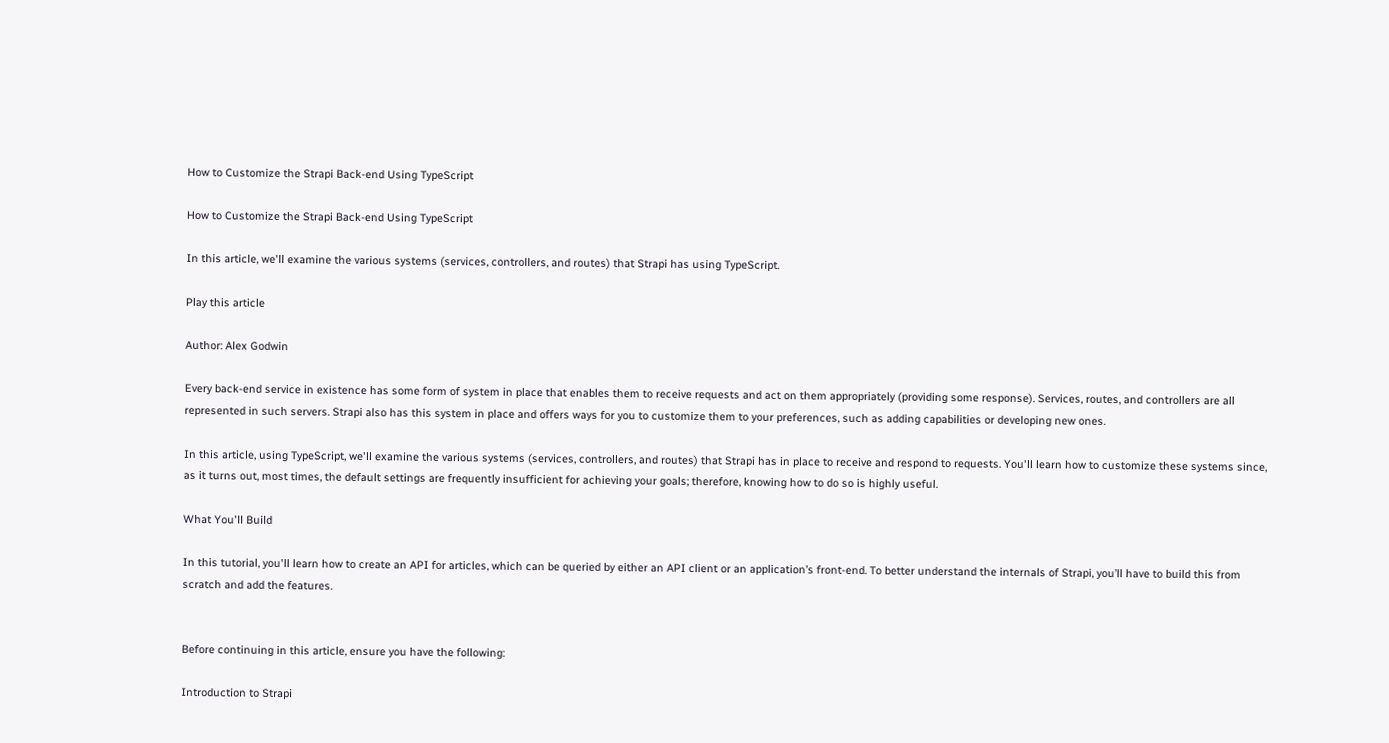How to Customize the Strapi Back-end Using TypeScript

How to Customize the Strapi Back-end Using TypeScript

In this article, we'll examine the various systems (services, controllers, and routes) that Strapi has using TypeScript.

Play this article

Author: Alex Godwin

Every back-end service in existence has some form of system in place that enables them to receive requests and act on them appropriately (providing some response). Services, routes, and controllers are all represented in such servers. Strapi also has this system in place and offers ways for you to customize them to your preferences, such as adding capabilities or developing new ones.

In this article, using TypeScript, we'll examine the various systems (services, controllers, and routes) that Strapi has in place to receive and respond to requests. You'll learn how to customize these systems since, as it turns out, most times, the default settings are frequently insufficient for achieving your goals; therefore, knowing how to do so is highly useful.

What You'll Build

In this tutorial, you'll learn how to create an API for articles, which can be queried by either an API client or an application’s front-end. To better understand the internals of Strapi, you’ll have to build this from scratch and add the features.


Before continuing in this article, ensure you have the following:

Introduction to Strapi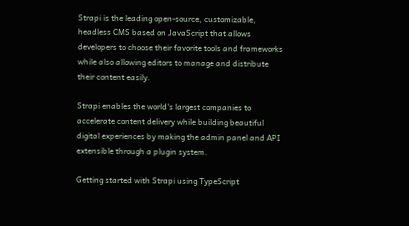Strapi is the leading open-source, customizable, headless CMS based on JavaScript that allows developers to choose their favorite tools and frameworks while also allowing editors to manage and distribute their content easily.

Strapi enables the world's largest companies to accelerate content delivery while building beautiful digital experiences by making the admin panel and API extensible through a plugin system.

Getting started with Strapi using TypeScript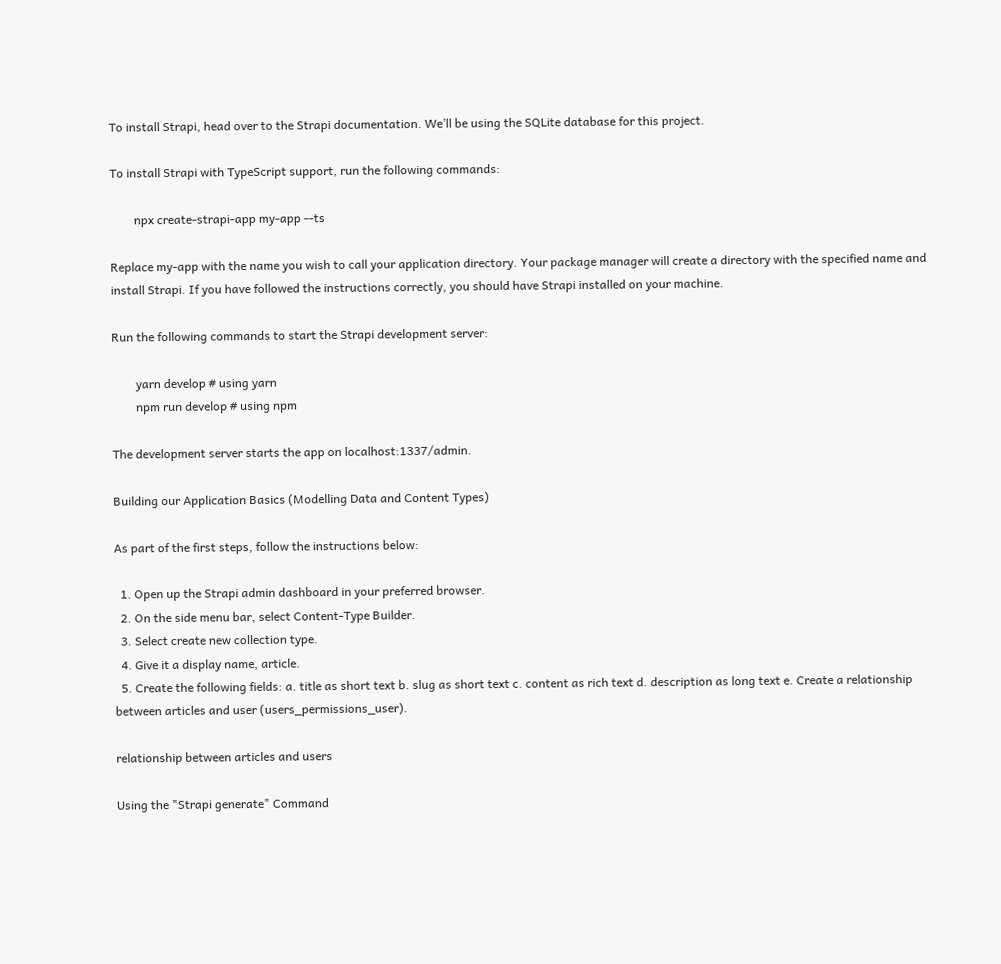To install Strapi, head over to the Strapi documentation. We’ll be using the SQLite database for this project.

To install Strapi with TypeScript support, run the following commands:

        npx create-strapi-app my-app --ts

Replace my-app with the name you wish to call your application directory. Your package manager will create a directory with the specified name and install Strapi. If you have followed the instructions correctly, you should have Strapi installed on your machine.

Run the following commands to start the Strapi development server:

        yarn develop # using yarn
        npm run develop # using npm

The development server starts the app on localhost:1337/admin.

Building our Application Basics (Modelling Data and Content Types)

As part of the first steps, follow the instructions below:

  1. Open up the Strapi admin dashboard in your preferred browser.
  2. On the side menu bar, select Content-Type Builder.
  3. Select create new collection type.
  4. Give it a display name, article.
  5. Create the following fields: a. title as short text b. slug as short text c. content as rich text d. description as long text e. Create a relationship between articles and user (users_permissions_user).

relationship between articles and users

Using the "Strapi generate" Command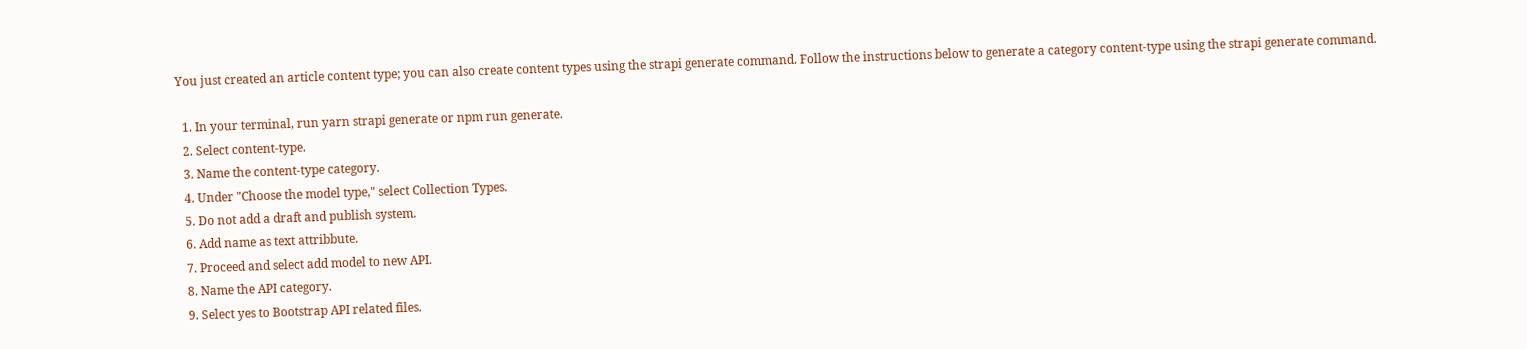You just created an article content type; you can also create content types using the strapi generate command. Follow the instructions below to generate a category content-type using the strapi generate command.

  1. In your terminal, run yarn strapi generate or npm run generate.
  2. Select content-type.
  3. Name the content-type category.
  4. Under "Choose the model type," select Collection Types.
  5. Do not add a draft and publish system.
  6. Add name as text attribbute.
  7. Proceed and select add model to new API.
  8. Name the API category.
  9. Select yes to Bootstrap API related files.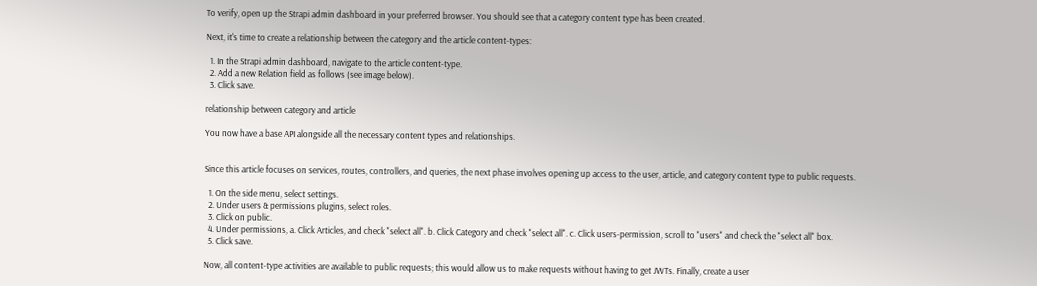To verify, open up the Strapi admin dashboard in your preferred browser. You should see that a category content type has been created.

Next, it's time to create a relationship between the category and the article content-types:

  1. In the Strapi admin dashboard, navigate to the article content-type.
  2. Add a new Relation field as follows (see image below).
  3. Click save.

relationship between category and article

You now have a base API alongside all the necessary content types and relationships.


Since this article focuses on services, routes, controllers, and queries, the next phase involves opening up access to the user, article, and category content type to public requests.

  1. On the side menu, select settings.
  2. Under users & permissions plugins, select roles.
  3. Click on public.
  4. Under permissions, a. Click Articles, and check "select all". b. Click Category and check "select all". c. Click users-permission, scroll to "users" and check the "select all" box.
  5. Click save.

Now, all content-type activities are available to public requests; this would allow us to make requests without having to get JWTs. Finally, create a user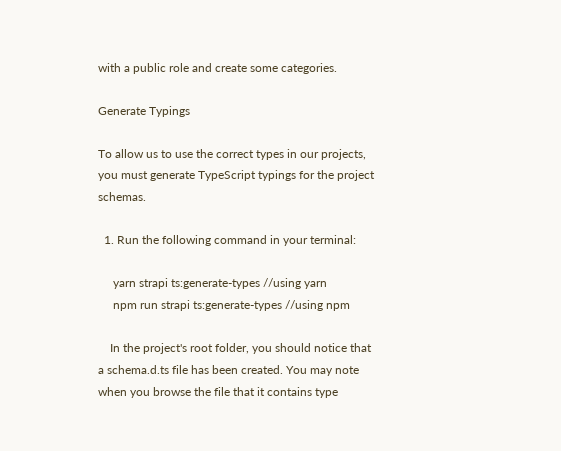with a public role and create some categories.

Generate Typings

To allow us to use the correct types in our projects, you must generate TypeScript typings for the project schemas.

  1. Run the following command in your terminal:

     yarn strapi ts:generate-types //using yarn
     npm run strapi ts:generate-types //using npm

    In the project's root folder, you should notice that a schema.d.ts file has been created. You may note when you browse the file that it contains type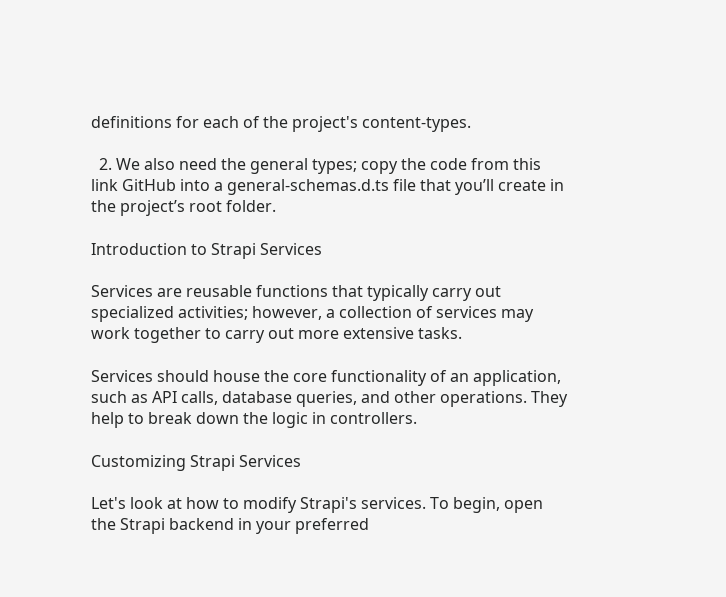definitions for each of the project's content-types.

  2. We also need the general types; copy the code from this link GitHub into a general-schemas.d.ts file that you’ll create in the project’s root folder.

Introduction to Strapi Services

Services are reusable functions that typically carry out specialized activities; however, a collection of services may work together to carry out more extensive tasks.

Services should house the core functionality of an application, such as API calls, database queries, and other operations. They help to break down the logic in controllers.

Customizing Strapi Services

Let's look at how to modify Strapi's services. To begin, open the Strapi backend in your preferred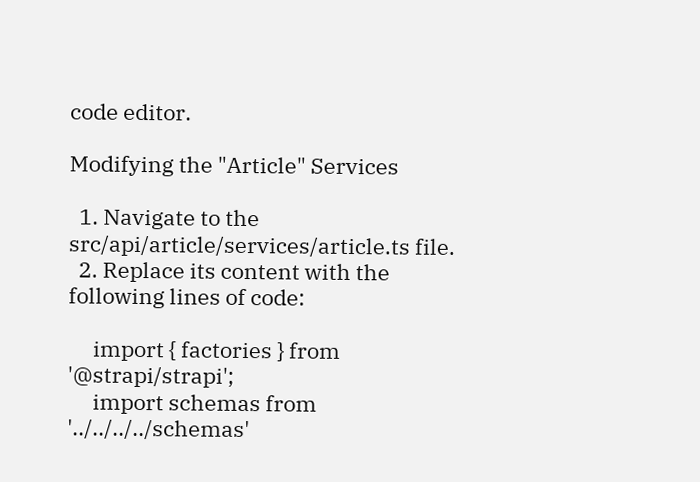code editor.

Modifying the "Article" Services

  1. Navigate to the src/api/article/services/article.ts file.
  2. Replace its content with the following lines of code:

     import { factories } from '@strapi/strapi';
     import schemas from '../../../../schemas'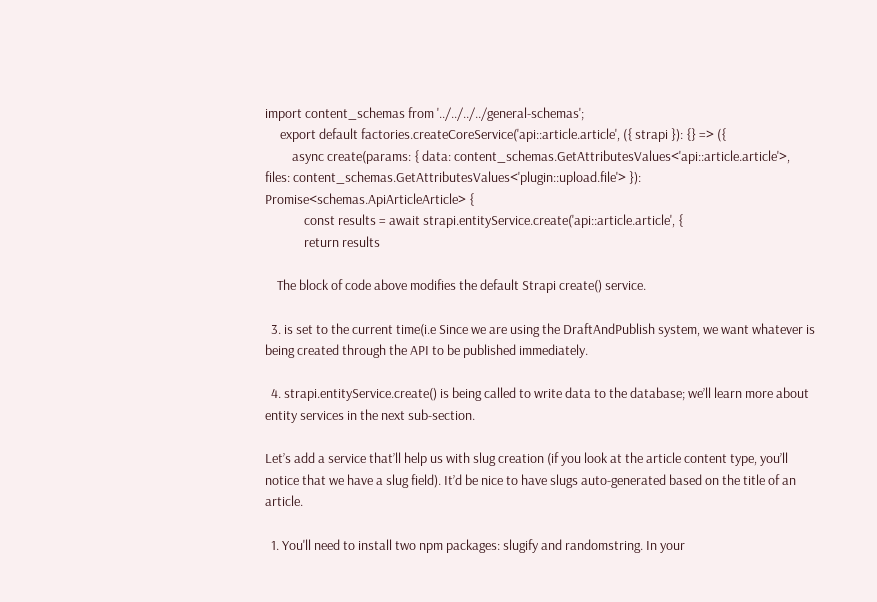import content_schemas from '../../../../general-schemas';
     export default factories.createCoreService('api::article.article', ({ strapi }): {} => ({
         async create(params: { data: content_schemas.GetAttributesValues<'api::article.article'>, files: content_schemas.GetAttributesValues<'plugin::upload.file'> }): Promise<schemas.ApiArticleArticle> {
             const results = await strapi.entityService.create('api::article.article', {
             return results

    The block of code above modifies the default Strapi create() service.

  3. is set to the current time(i.e Since we are using the DraftAndPublish system, we want whatever is being created through the API to be published immediately.

  4. strapi.entityService.create() is being called to write data to the database; we’ll learn more about entity services in the next sub-section.

Let’s add a service that’ll help us with slug creation (if you look at the article content type, you’ll notice that we have a slug field). It’d be nice to have slugs auto-generated based on the title of an article.

  1. You'll need to install two npm packages: slugify and randomstring. In your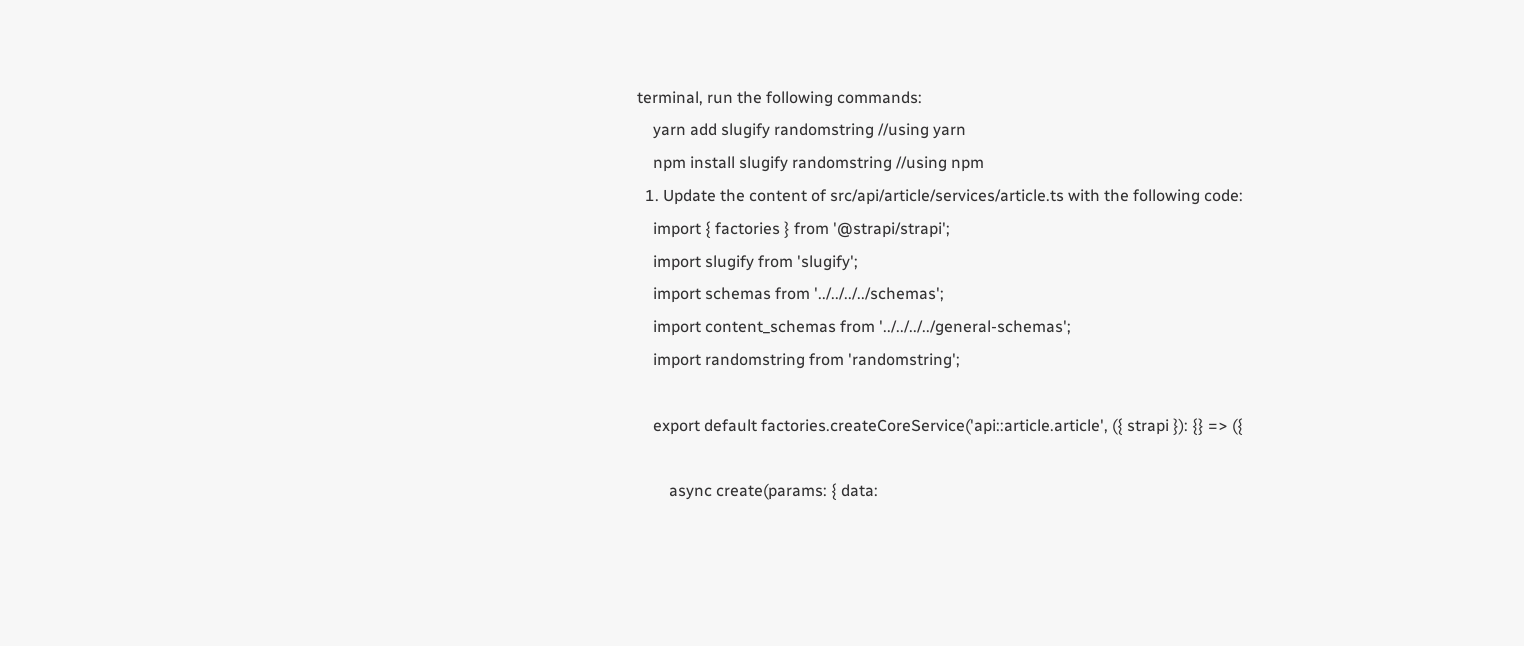terminal, run the following commands:
    yarn add slugify randomstring //using yarn
    npm install slugify randomstring //using npm
  1. Update the content of src/api/article/services/article.ts with the following code:
    import { factories } from '@strapi/strapi';
    import slugify from 'slugify';
    import schemas from '../../../../schemas';
    import content_schemas from '../../../../general-schemas';
    import randomstring from 'randomstring';

    export default factories.createCoreService('api::article.article', ({ strapi }): {} => ({

        async create(params: { data: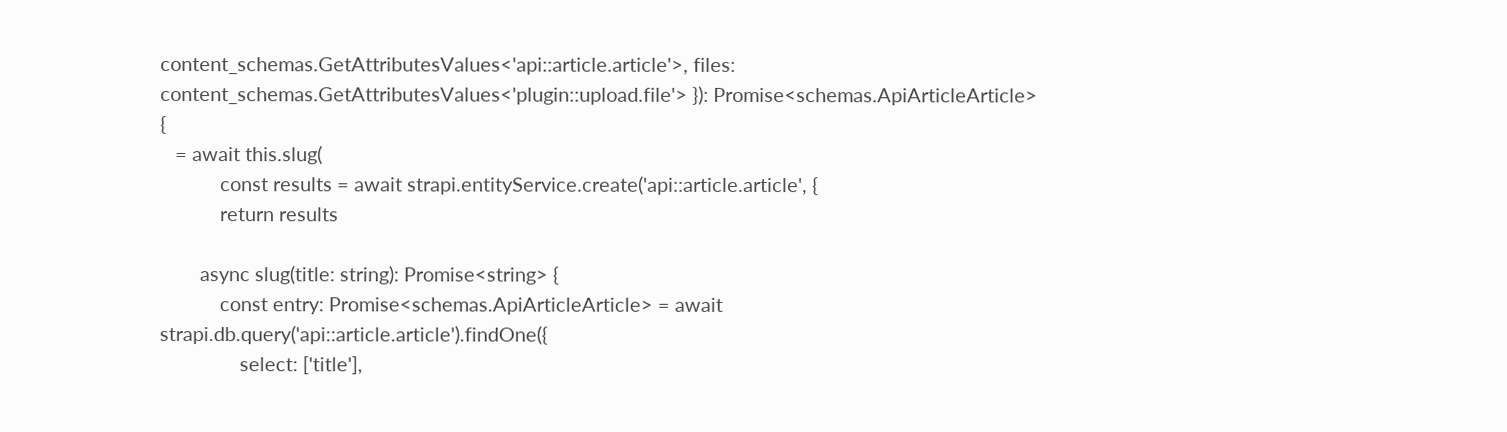content_schemas.GetAttributesValues<'api::article.article'>, files: content_schemas.GetAttributesValues<'plugin::upload.file'> }): Promise<schemas.ApiArticleArticle> {
   = await this.slug(
            const results = await strapi.entityService.create('api::article.article', {
            return results

        async slug(title: string): Promise<string> {
            const entry: Promise<schemas.ApiArticleArticle> = await strapi.db.query('api::article.article').findOne({
                select: ['title'],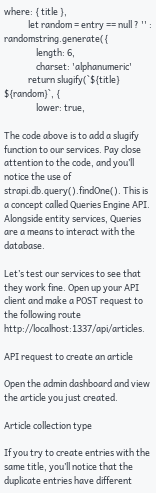where: { title },
            let random = entry == null ? '' : randomstring.generate({
                length: 6,
                charset: 'alphanumeric'
            return slugify(`${title} ${random}`, {
                lower: true,

The code above is to add a slugify function to our services. Pay close attention to the code, and you’ll notice the use of strapi.db.query().findOne(). This is a concept called Queries Engine API. Alongside entity services, Queries are a means to interact with the database.

Let’s test our services to see that they work fine. Open up your API client and make a POST request to the following route http://localhost:1337/api/articles.

API request to create an article

Open the admin dashboard and view the article you just created.

Article collection type

If you try to create entries with the same title, you’ll notice that the duplicate entries have different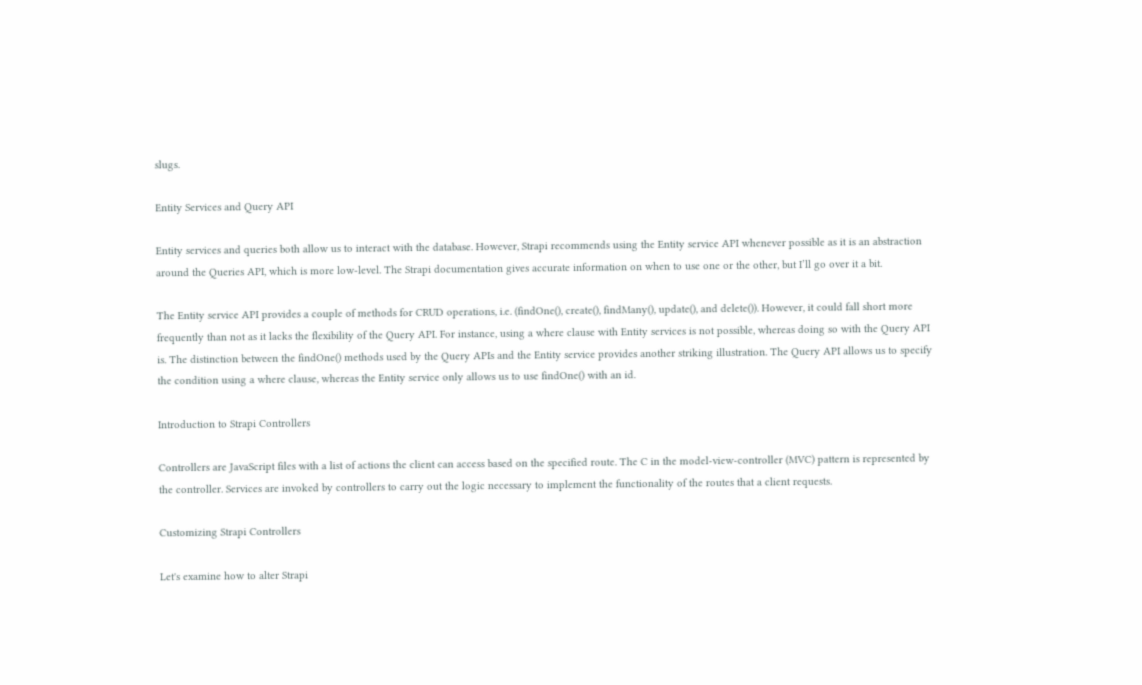slugs.

Entity Services and Query API

Entity services and queries both allow us to interact with the database. However, Strapi recommends using the Entity service API whenever possible as it is an abstraction around the Queries API, which is more low-level. The Strapi documentation gives accurate information on when to use one or the other, but I’ll go over it a bit.

The Entity service API provides a couple of methods for CRUD operations, i.e. (findOne(), create(), findMany(), update(), and delete()). However, it could fall short more frequently than not as it lacks the flexibility of the Query API. For instance, using a where clause with Entity services is not possible, whereas doing so with the Query API is. The distinction between the findOne() methods used by the Query APIs and the Entity service provides another striking illustration. The Query API allows us to specify the condition using a where clause, whereas the Entity service only allows us to use findOne() with an id.

Introduction to Strapi Controllers

Controllers are JavaScript files with a list of actions the client can access based on the specified route. The C in the model-view-controller (MVC) pattern is represented by the controller. Services are invoked by controllers to carry out the logic necessary to implement the functionality of the routes that a client requests.

Customizing Strapi Controllers

Let's examine how to alter Strapi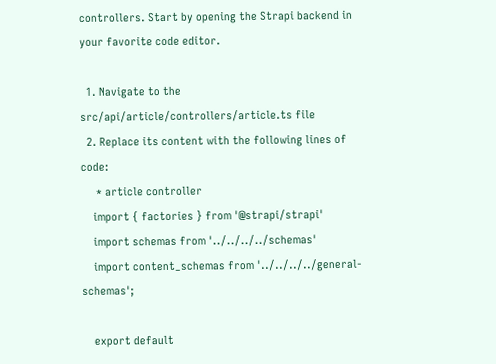controllers. Start by opening the Strapi backend in your favorite code editor.

  1. Navigate to the src/api/article/controllers/article.ts file
  2. Replace its content with the following lines of code:
     * article controller
    import { factories } from '@strapi/strapi'
    import schemas from '../../../../schemas'
    import content_schemas from '../../../../general-schemas';

    export default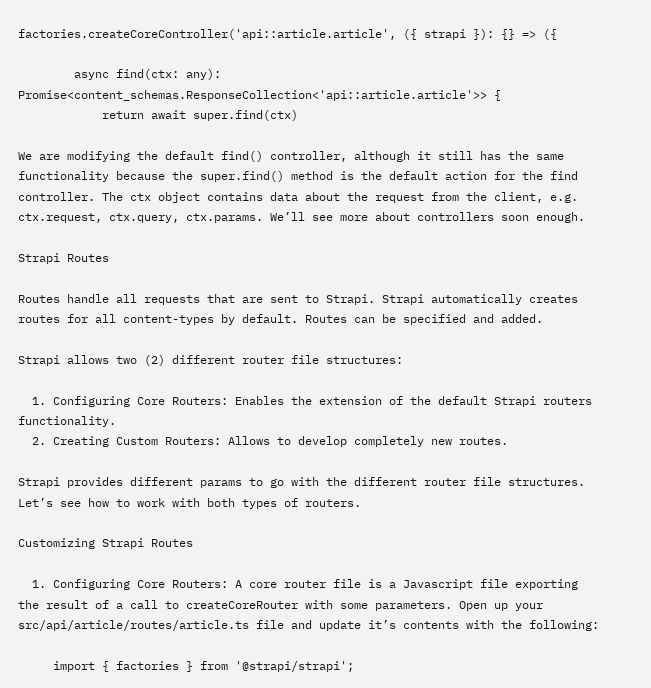factories.createCoreController('api::article.article', ({ strapi }): {} => ({

        async find(ctx: any): Promise<content_schemas.ResponseCollection<'api::article.article'>> {
            return await super.find(ctx)

We are modifying the default find() controller, although it still has the same functionality because the super.find() method is the default action for the find controller. The ctx object contains data about the request from the client, e.g. ctx.request, ctx.query, ctx.params. We’ll see more about controllers soon enough.

Strapi Routes

Routes handle all requests that are sent to Strapi. Strapi automatically creates routes for all content-types by default. Routes can be specified and added.

Strapi allows two (2) different router file structures:

  1. Configuring Core Routers: Enables the extension of the default Strapi routers functionality.
  2. Creating Custom Routers: Allows to develop completely new routes.

Strapi provides different params to go with the different router file structures. Let’s see how to work with both types of routers.

Customizing Strapi Routes

  1. Configuring Core Routers: A core router file is a Javascript file exporting the result of a call to createCoreRouter with some parameters. Open up your src/api/article/routes/article.ts file and update it’s contents with the following:

     import { factories } from '@strapi/strapi';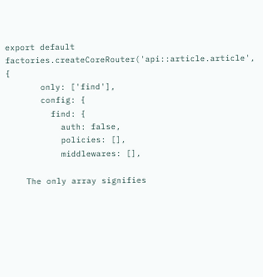export default factories.createCoreRouter('api::article.article', {
       only: ['find'],
       config: {
         find: {
           auth: false,
           policies: [],
           middlewares: [],

    The only array signifies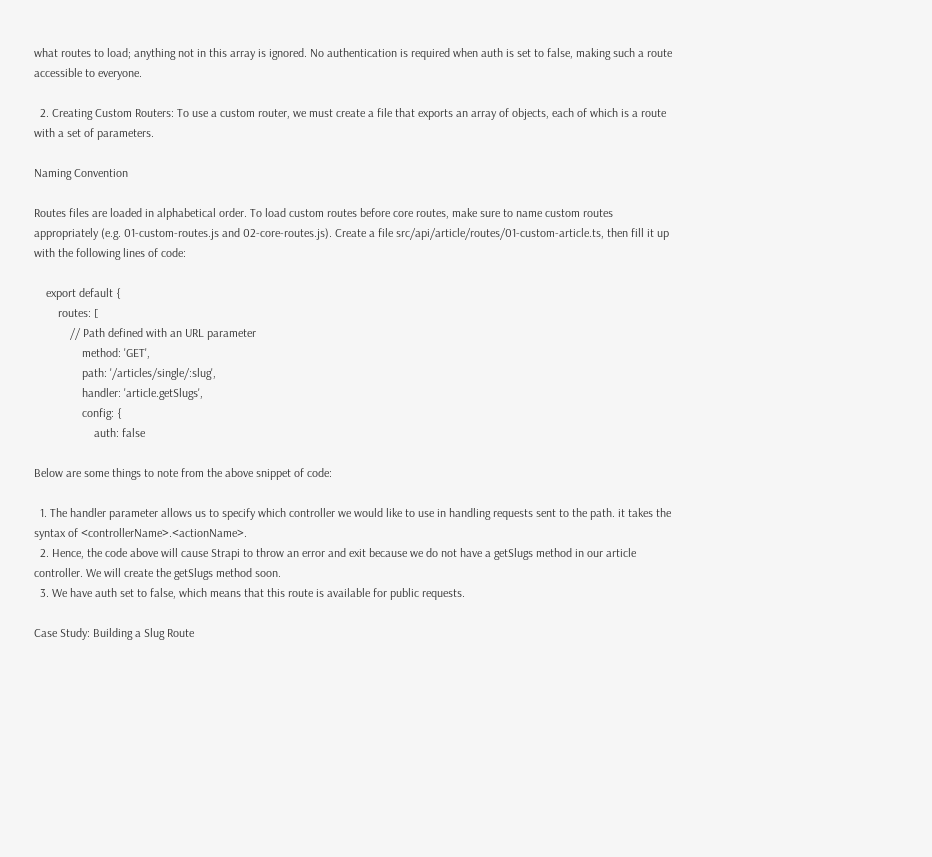what routes to load; anything not in this array is ignored. No authentication is required when auth is set to false, making such a route accessible to everyone.

  2. Creating Custom Routers: To use a custom router, we must create a file that exports an array of objects, each of which is a route with a set of parameters.

Naming Convention

Routes files are loaded in alphabetical order. To load custom routes before core routes, make sure to name custom routes appropriately (e.g. 01-custom-routes.js and 02-core-routes.js). Create a file src/api/article/routes/01-custom-article.ts, then fill it up with the following lines of code:

    export default {
        routes: [
            // Path defined with an URL parameter
                method: 'GET',
                path: '/articles/single/:slug',
                handler: 'article.getSlugs',
                config: {
                    auth: false

Below are some things to note from the above snippet of code:

  1. The handler parameter allows us to specify which controller we would like to use in handling requests sent to the path. it takes the syntax of <controllerName>.<actionName>.
  2. Hence, the code above will cause Strapi to throw an error and exit because we do not have a getSlugs method in our article controller. We will create the getSlugs method soon.
  3. We have auth set to false, which means that this route is available for public requests.

Case Study: Building a Slug Route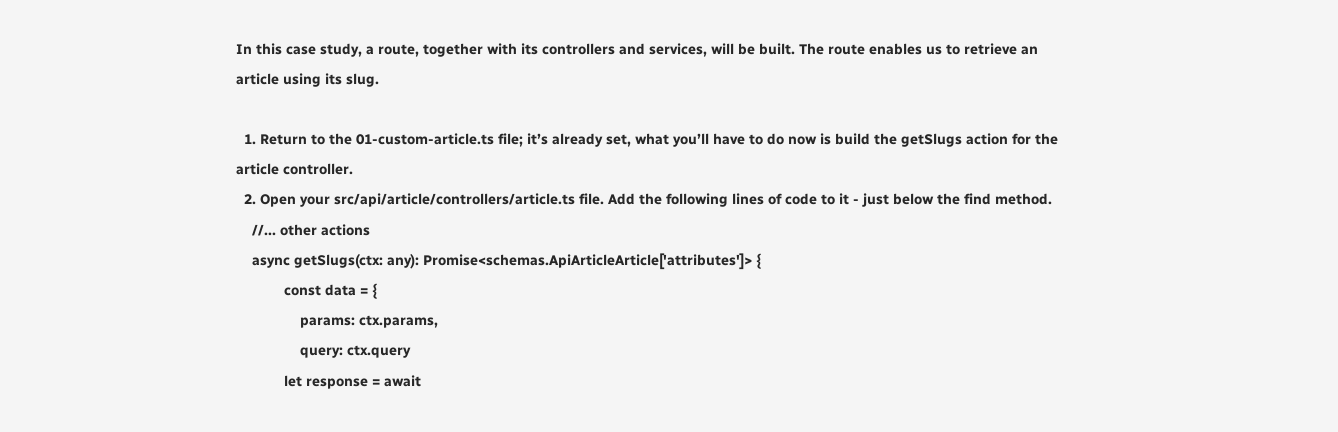In this case study, a route, together with its controllers and services, will be built. The route enables us to retrieve an article using its slug.

  1. Return to the 01-custom-article.ts file; it’s already set, what you’ll have to do now is build the getSlugs action for the article controller.
  2. Open your src/api/article/controllers/article.ts file. Add the following lines of code to it - just below the find method.
    //... other actions
    async getSlugs(ctx: any): Promise<schemas.ApiArticleArticle['attributes']> {
            const data = {
                params: ctx.params,
                query: ctx.query
            let response = await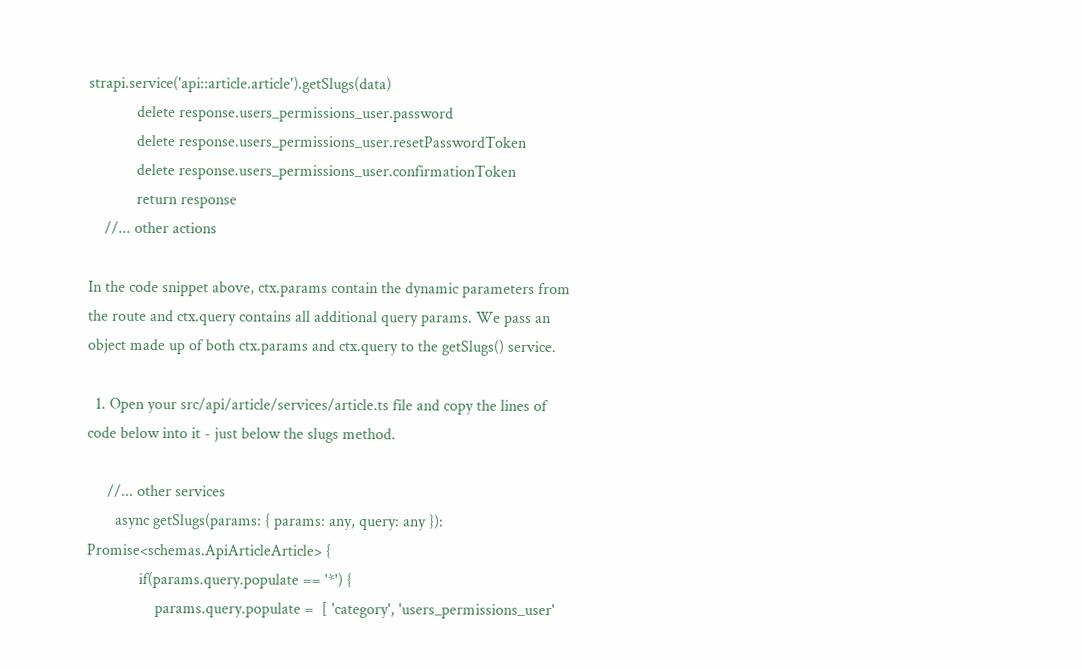strapi.service('api::article.article').getSlugs(data)
            delete response.users_permissions_user.password
            delete response.users_permissions_user.resetPasswordToken
            delete response.users_permissions_user.confirmationToken
            return response
    //... other actions

In the code snippet above, ctx.params contain the dynamic parameters from the route and ctx.query contains all additional query params. We pass an object made up of both ctx.params and ctx.query to the getSlugs() service.

  1. Open your src/api/article/services/article.ts file and copy the lines of code below into it - just below the slugs method.

     //... other services
       async getSlugs(params: { params: any, query: any }): Promise<schemas.ApiArticleArticle> {
             if(params.query.populate == '*') {
                 params.query.populate =  [ 'category', 'users_permissions_user'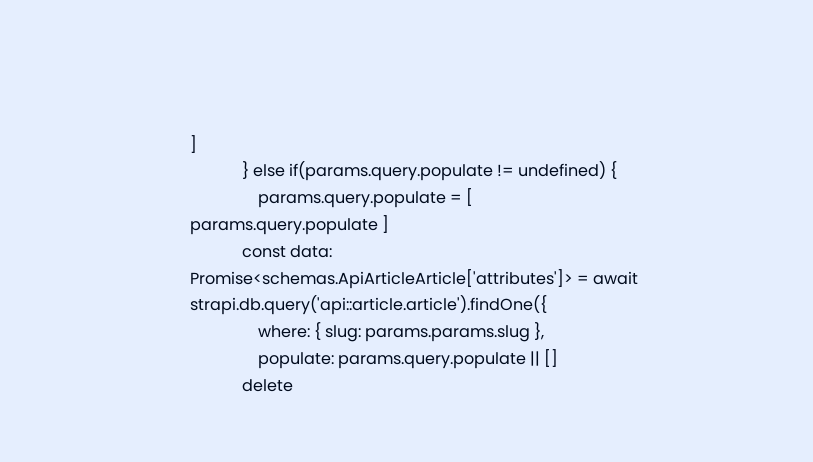]
             } else if(params.query.populate != undefined) {
                 params.query.populate = [ params.query.populate ]
             const data: Promise<schemas.ApiArticleArticle['attributes']> = await strapi.db.query('api::article.article').findOne({
                 where: { slug: params.params.slug },
                 populate: params.query.populate || []
             delete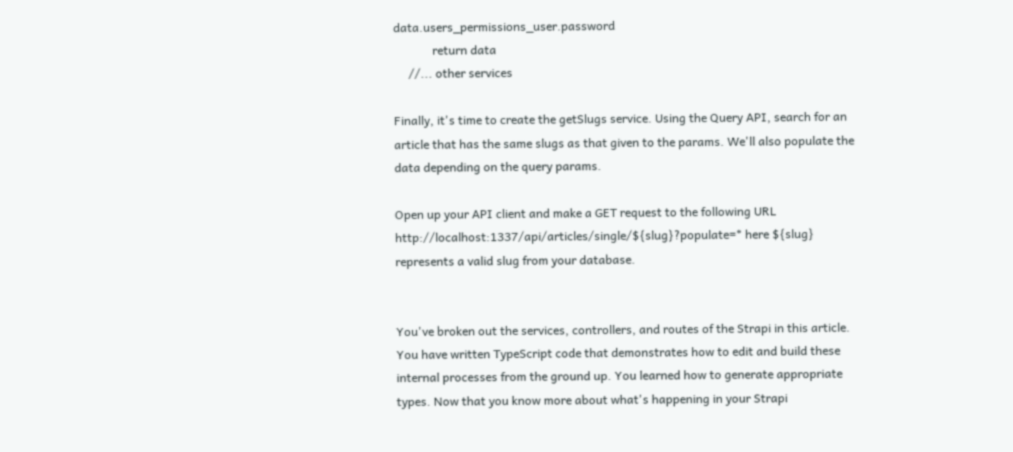data.users_permissions_user.password
             return data
     //... other services

Finally, it's time to create the getSlugs service. Using the Query API, search for an article that has the same slugs as that given to the params. We'll also populate the data depending on the query params.

Open up your API client and make a GET request to the following URL http://localhost:1337/api/articles/single/${slug}?populate=* here ${slug} represents a valid slug from your database.


You've broken out the services, controllers, and routes of the Strapi in this article. You have written TypeScript code that demonstrates how to edit and build these internal processes from the ground up. You learned how to generate appropriate types. Now that you know more about what's happening in your Strapi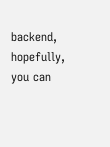backend, hopefully, you can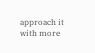approach it with more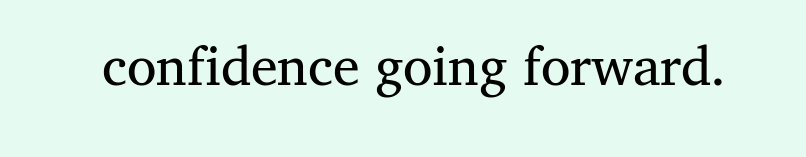confidence going forward.